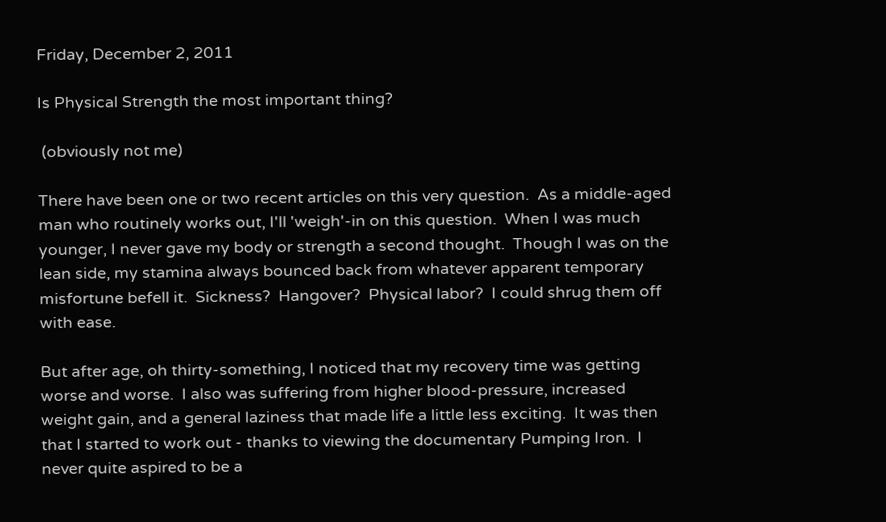Friday, December 2, 2011

Is Physical Strength the most important thing?

 (obviously not me)

There have been one or two recent articles on this very question.  As a middle-aged man who routinely works out, I'll 'weigh'-in on this question.  When I was much younger, I never gave my body or strength a second thought.  Though I was on the lean side, my stamina always bounced back from whatever apparent temporary misfortune befell it.  Sickness?  Hangover?  Physical labor?  I could shrug them off with ease.

But after age, oh thirty-something, I noticed that my recovery time was getting worse and worse.  I also was suffering from higher blood-pressure, increased weight gain, and a general laziness that made life a little less exciting.  It was then that I started to work out - thanks to viewing the documentary Pumping Iron.  I never quite aspired to be a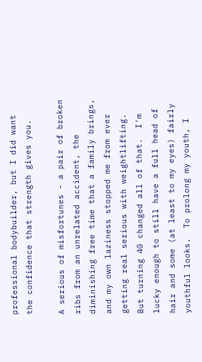professional bodybuilder, but I did want the confidence that strength gives you.

A serious of misfortunes - a pair of broken ribs from an unrelated accident, the diminishing free time that a family brings, and my own laziness stopped me from ever getting real serious with weightlifting.  But turning 40 changed all of that.  I'm lucky enough to still have a full head of hair and some (at least to my eyes) fairly youthful looks.  To prolong my youth, I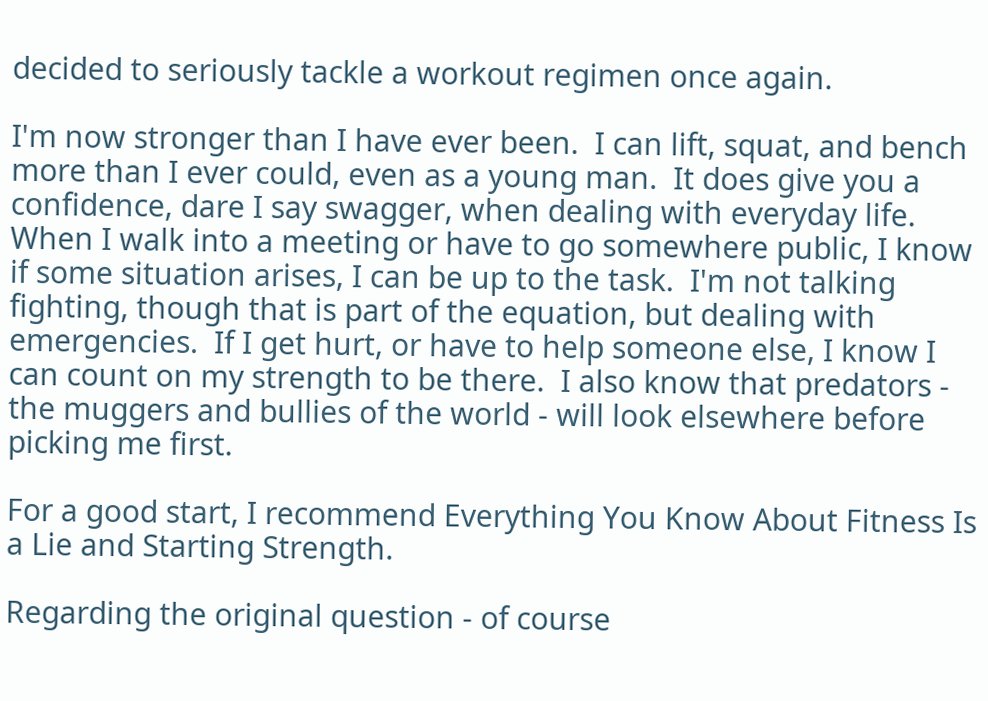decided to seriously tackle a workout regimen once again.

I'm now stronger than I have ever been.  I can lift, squat, and bench more than I ever could, even as a young man.  It does give you a confidence, dare I say swagger, when dealing with everyday life.  When I walk into a meeting or have to go somewhere public, I know if some situation arises, I can be up to the task.  I'm not talking fighting, though that is part of the equation, but dealing with emergencies.  If I get hurt, or have to help someone else, I know I can count on my strength to be there.  I also know that predators - the muggers and bullies of the world - will look elsewhere before picking me first.

For a good start, I recommend Everything You Know About Fitness Is a Lie and Starting Strength.

Regarding the original question - of course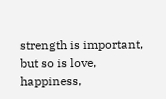strength is important, but so is love, happiness,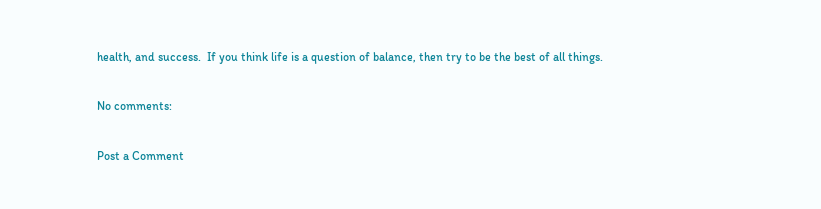health, and success.  If you think life is a question of balance, then try to be the best of all things.

No comments:

Post a Comment